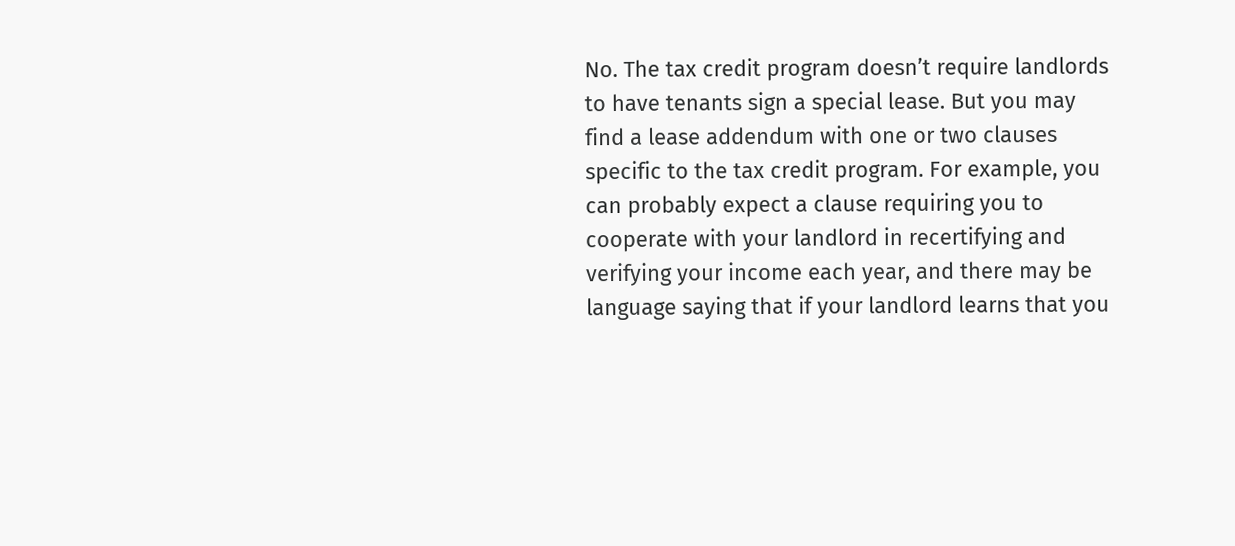No. The tax credit program doesn’t require landlords to have tenants sign a special lease. But you may find a lease addendum with one or two clauses specific to the tax credit program. For example, you can probably expect a clause requiring you to cooperate with your landlord in recertifying and verifying your income each year, and there may be language saying that if your landlord learns that you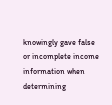knowingly gave false or incomplete income information when determining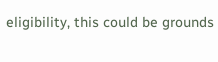eligibility, this could be grounds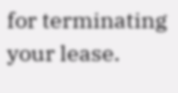for terminating your lease.